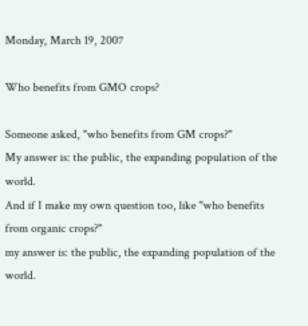Monday, March 19, 2007

Who benefits from GMO crops?

Someone asked, "who benefits from GM crops?"
My answer is: the public, the expanding population of the world.
And if I make my own question too, like "who benefits from organic crops?"
my answer is: the public, the expanding population of the world.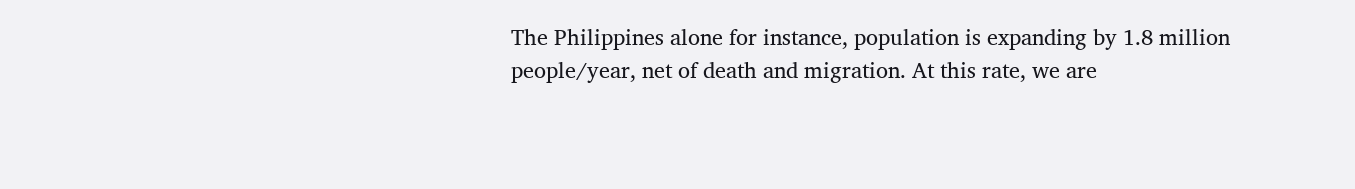The Philippines alone for instance, population is expanding by 1.8 million people/year, net of death and migration. At this rate, we are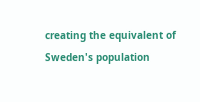creating the equivalent of Sweden's population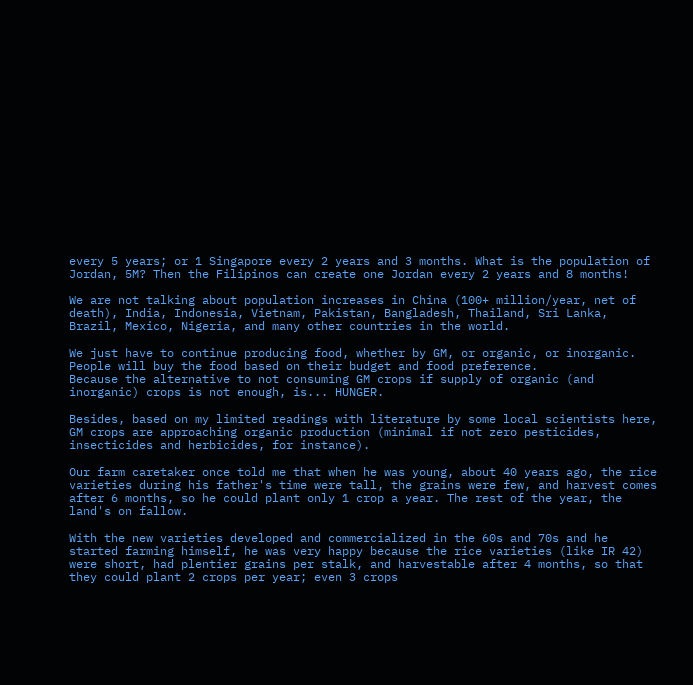every 5 years; or 1 Singapore every 2 years and 3 months. What is the population of Jordan, 5M? Then the Filipinos can create one Jordan every 2 years and 8 months!

We are not talking about population increases in China (100+ million/year, net of death), India, Indonesia, Vietnam, Pakistan, Bangladesh, Thailand, Sri Lanka, Brazil, Mexico, Nigeria, and many other countries in the world.

We just have to continue producing food, whether by GM, or organic, or inorganic.
People will buy the food based on their budget and food preference.
Because the alternative to not consuming GM crops if supply of organic (and inorganic) crops is not enough, is... HUNGER.

Besides, based on my limited readings with literature by some local scientists here, GM crops are approaching organic production (minimal if not zero pesticides, insecticides and herbicides, for instance).

Our farm caretaker once told me that when he was young, about 40 years ago, the rice varieties during his father's time were tall, the grains were few, and harvest comes after 6 months, so he could plant only 1 crop a year. The rest of the year, the land's on fallow.

With the new varieties developed and commercialized in the 60s and 70s and he started farming himself, he was very happy because the rice varieties (like IR 42) were short, had plentier grains per stalk, and harvestable after 4 months, so that they could plant 2 crops per year; even 3 crops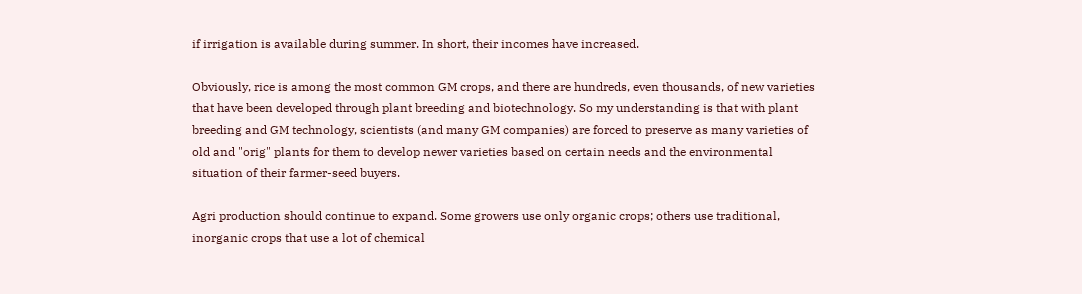if irrigation is available during summer. In short, their incomes have increased.

Obviously, rice is among the most common GM crops, and there are hundreds, even thousands, of new varieties that have been developed through plant breeding and biotechnology. So my understanding is that with plant breeding and GM technology, scientists (and many GM companies) are forced to preserve as many varieties of old and "orig" plants for them to develop newer varieties based on certain needs and the environmental situation of their farmer-seed buyers.

Agri production should continue to expand. Some growers use only organic crops; others use traditional, inorganic crops that use a lot of chemical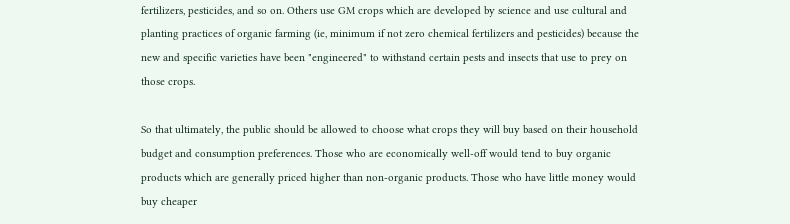fertilizers, pesticides, and so on. Others use GM crops which are developed by science and use cultural and planting practices of organic farming (ie, minimum if not zero chemical fertilizers and pesticides) because the new and specific varieties have been "engineered" to withstand certain pests and insects that use to prey on those crops.

So that ultimately, the public should be allowed to choose what crops they will buy based on their household budget and consumption preferences. Those who are economically well-off would tend to buy organic products which are generally priced higher than non-organic products. Those who have little money would buy cheaper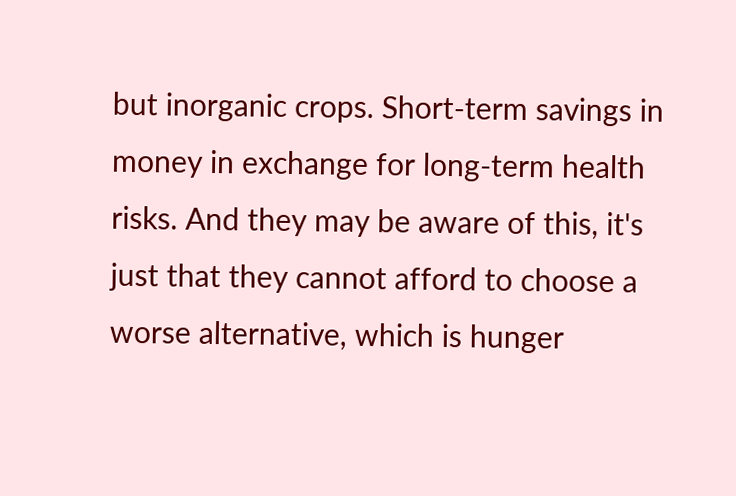but inorganic crops. Short-term savings in money in exchange for long-term health risks. And they may be aware of this, it's just that they cannot afford to choose a worse alternative, which is hunger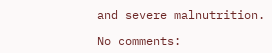and severe malnutrition.

No comments: